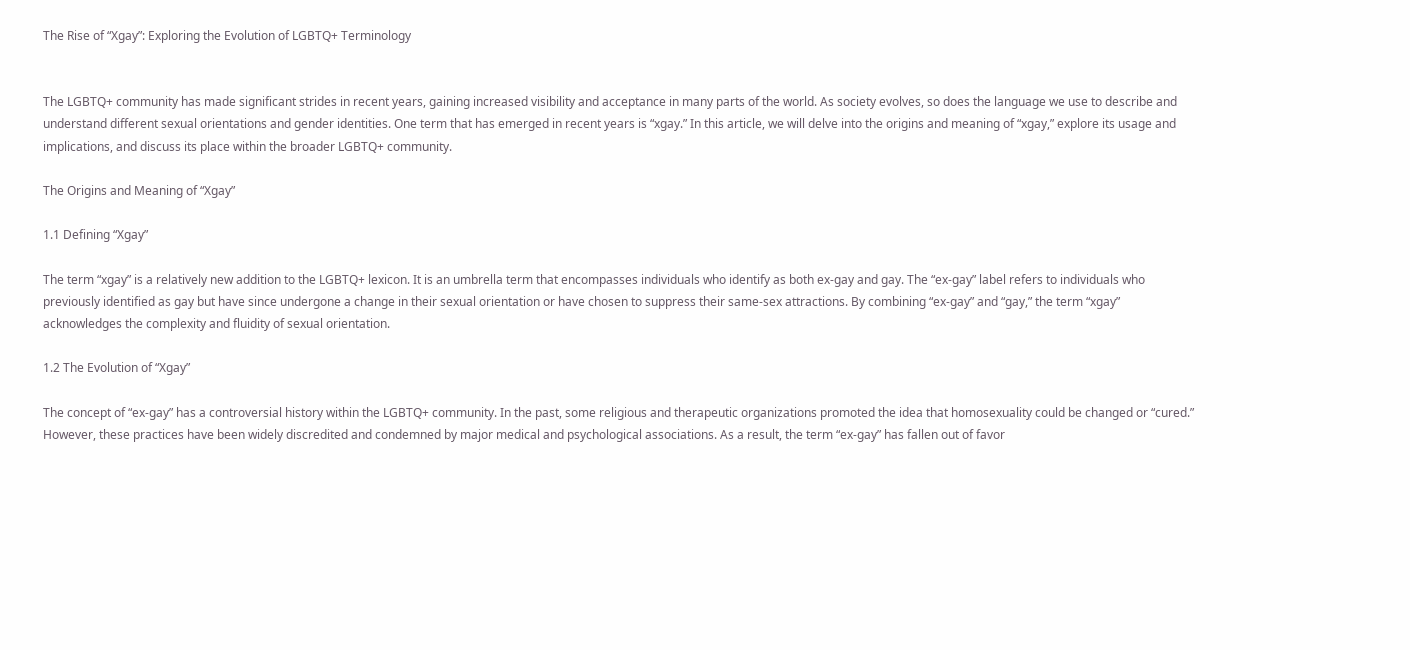The Rise of “Xgay”: Exploring the Evolution of LGBTQ+ Terminology


The LGBTQ+ community has made significant strides in recent years, gaining increased visibility and acceptance in many parts of the world. As society evolves, so does the language we use to describe and understand different sexual orientations and gender identities. One term that has emerged in recent years is “xgay.” In this article, we will delve into the origins and meaning of “xgay,” explore its usage and implications, and discuss its place within the broader LGBTQ+ community.

The Origins and Meaning of “Xgay”

1.1 Defining “Xgay”

The term “xgay” is a relatively new addition to the LGBTQ+ lexicon. It is an umbrella term that encompasses individuals who identify as both ex-gay and gay. The “ex-gay” label refers to individuals who previously identified as gay but have since undergone a change in their sexual orientation or have chosen to suppress their same-sex attractions. By combining “ex-gay” and “gay,” the term “xgay” acknowledges the complexity and fluidity of sexual orientation.

1.2 The Evolution of “Xgay”

The concept of “ex-gay” has a controversial history within the LGBTQ+ community. In the past, some religious and therapeutic organizations promoted the idea that homosexuality could be changed or “cured.” However, these practices have been widely discredited and condemned by major medical and psychological associations. As a result, the term “ex-gay” has fallen out of favor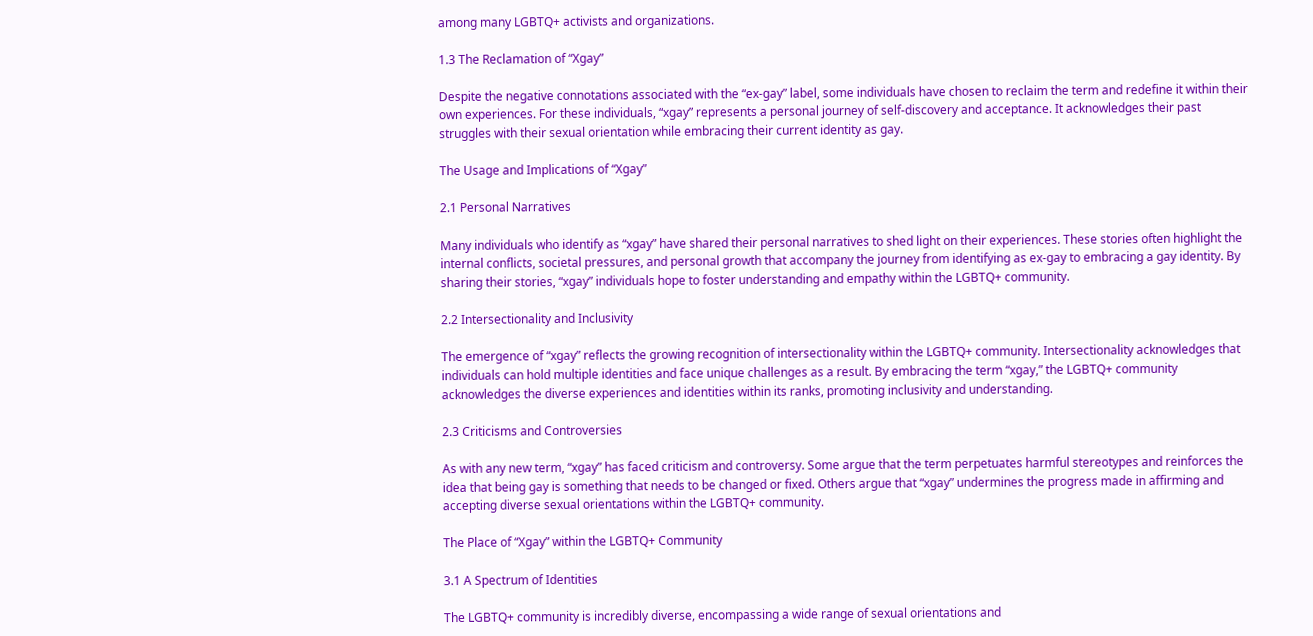among many LGBTQ+ activists and organizations.

1.3 The Reclamation of “Xgay”

Despite the negative connotations associated with the “ex-gay” label, some individuals have chosen to reclaim the term and redefine it within their own experiences. For these individuals, “xgay” represents a personal journey of self-discovery and acceptance. It acknowledges their past struggles with their sexual orientation while embracing their current identity as gay.

The Usage and Implications of “Xgay”

2.1 Personal Narratives

Many individuals who identify as “xgay” have shared their personal narratives to shed light on their experiences. These stories often highlight the internal conflicts, societal pressures, and personal growth that accompany the journey from identifying as ex-gay to embracing a gay identity. By sharing their stories, “xgay” individuals hope to foster understanding and empathy within the LGBTQ+ community.

2.2 Intersectionality and Inclusivity

The emergence of “xgay” reflects the growing recognition of intersectionality within the LGBTQ+ community. Intersectionality acknowledges that individuals can hold multiple identities and face unique challenges as a result. By embracing the term “xgay,” the LGBTQ+ community acknowledges the diverse experiences and identities within its ranks, promoting inclusivity and understanding.

2.3 Criticisms and Controversies

As with any new term, “xgay” has faced criticism and controversy. Some argue that the term perpetuates harmful stereotypes and reinforces the idea that being gay is something that needs to be changed or fixed. Others argue that “xgay” undermines the progress made in affirming and accepting diverse sexual orientations within the LGBTQ+ community.

The Place of “Xgay” within the LGBTQ+ Community

3.1 A Spectrum of Identities

The LGBTQ+ community is incredibly diverse, encompassing a wide range of sexual orientations and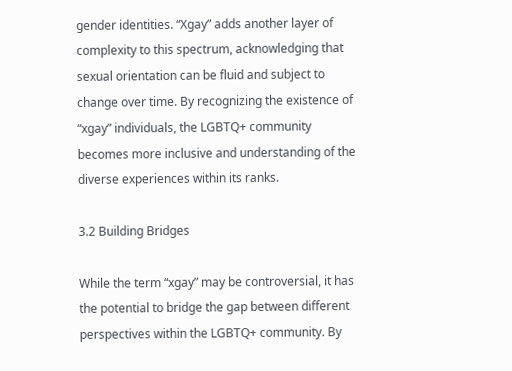gender identities. “Xgay” adds another layer of complexity to this spectrum, acknowledging that sexual orientation can be fluid and subject to change over time. By recognizing the existence of “xgay” individuals, the LGBTQ+ community becomes more inclusive and understanding of the diverse experiences within its ranks.

3.2 Building Bridges

While the term “xgay” may be controversial, it has the potential to bridge the gap between different perspectives within the LGBTQ+ community. By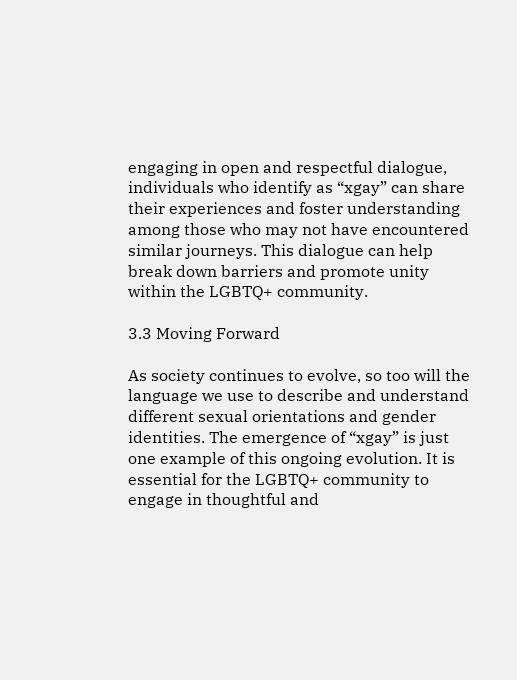engaging in open and respectful dialogue, individuals who identify as “xgay” can share their experiences and foster understanding among those who may not have encountered similar journeys. This dialogue can help break down barriers and promote unity within the LGBTQ+ community.

3.3 Moving Forward

As society continues to evolve, so too will the language we use to describe and understand different sexual orientations and gender identities. The emergence of “xgay” is just one example of this ongoing evolution. It is essential for the LGBTQ+ community to engage in thoughtful and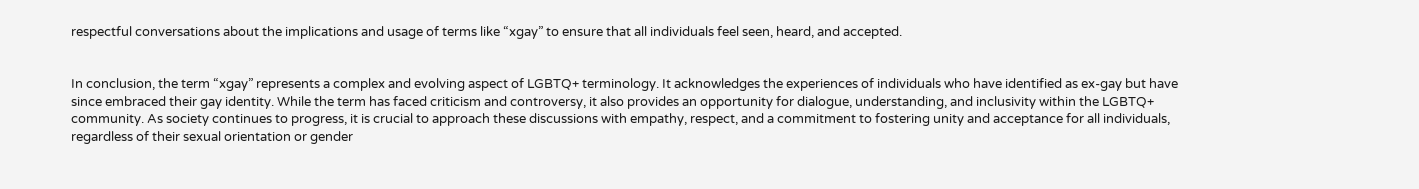respectful conversations about the implications and usage of terms like “xgay” to ensure that all individuals feel seen, heard, and accepted.


In conclusion, the term “xgay” represents a complex and evolving aspect of LGBTQ+ terminology. It acknowledges the experiences of individuals who have identified as ex-gay but have since embraced their gay identity. While the term has faced criticism and controversy, it also provides an opportunity for dialogue, understanding, and inclusivity within the LGBTQ+ community. As society continues to progress, it is crucial to approach these discussions with empathy, respect, and a commitment to fostering unity and acceptance for all individuals, regardless of their sexual orientation or gender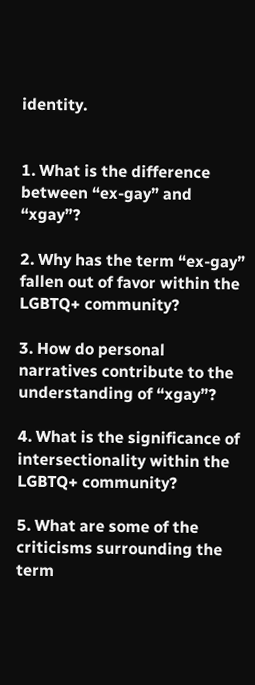identity.


1. What is the difference between “ex-gay” and “xgay”?

2. Why has the term “ex-gay” fallen out of favor within the LGBTQ+ community?

3. How do personal narratives contribute to the understanding of “xgay”?

4. What is the significance of intersectionality within the LGBTQ+ community?

5. What are some of the criticisms surrounding the term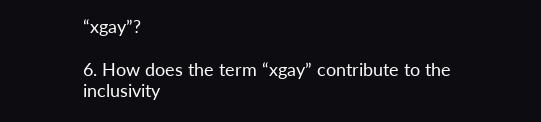“xgay”?

6. How does the term “xgay” contribute to the inclusivity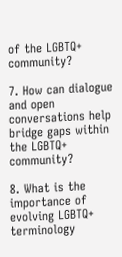of the LGBTQ+ community?

7. How can dialogue and open conversations help bridge gaps within the LGBTQ+ community?

8. What is the importance of evolving LGBTQ+ terminology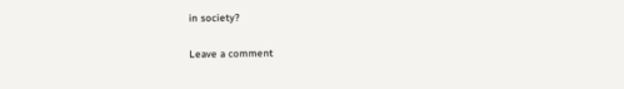in society?

Leave a comment